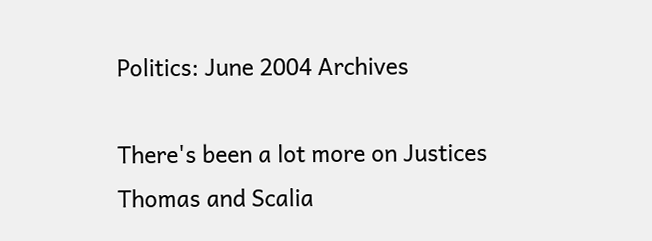Politics: June 2004 Archives

There's been a lot more on Justices Thomas and Scalia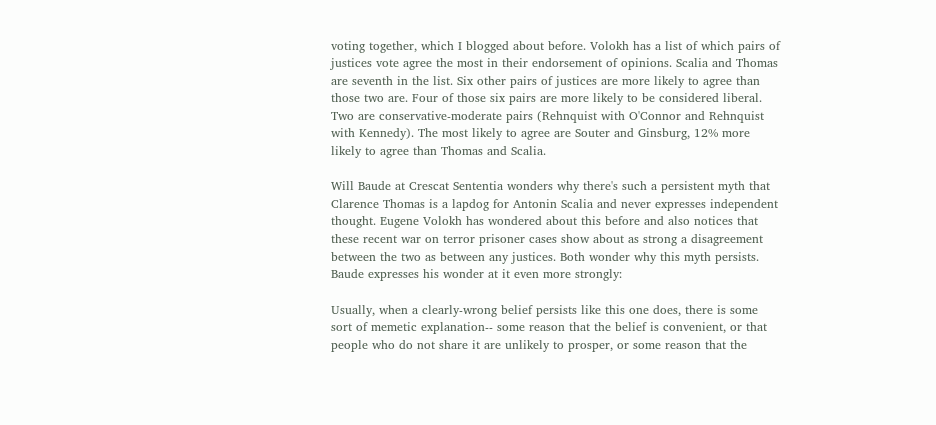voting together, which I blogged about before. Volokh has a list of which pairs of justices vote agree the most in their endorsement of opinions. Scalia and Thomas are seventh in the list. Six other pairs of justices are more likely to agree than those two are. Four of those six pairs are more likely to be considered liberal. Two are conservative-moderate pairs (Rehnquist with O'Connor and Rehnquist with Kennedy). The most likely to agree are Souter and Ginsburg, 12% more likely to agree than Thomas and Scalia.

Will Baude at Crescat Sententia wonders why there's such a persistent myth that Clarence Thomas is a lapdog for Antonin Scalia and never expresses independent thought. Eugene Volokh has wondered about this before and also notices that these recent war on terror prisoner cases show about as strong a disagreement between the two as between any justices. Both wonder why this myth persists. Baude expresses his wonder at it even more strongly:

Usually, when a clearly-wrong belief persists like this one does, there is some sort of memetic explanation-- some reason that the belief is convenient, or that people who do not share it are unlikely to prosper, or some reason that the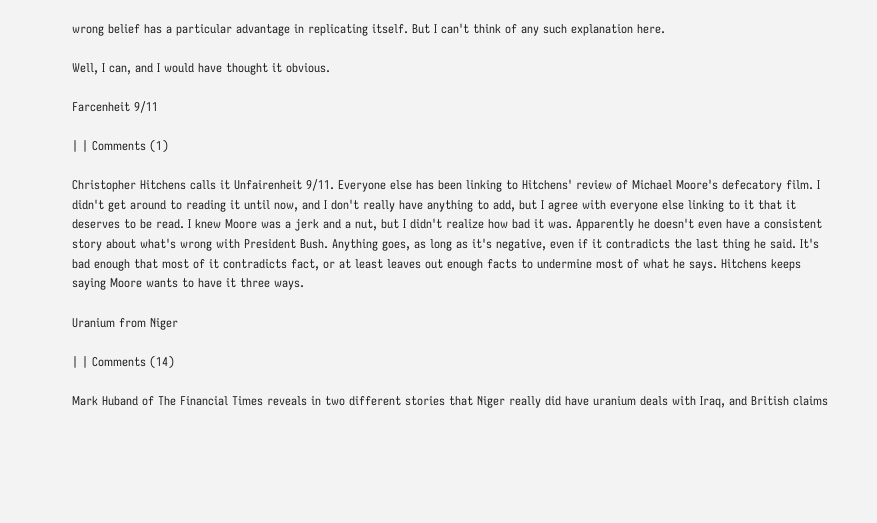wrong belief has a particular advantage in replicating itself. But I can't think of any such explanation here.

Well, I can, and I would have thought it obvious.

Farcenheit 9/11

| | Comments (1)

Christopher Hitchens calls it Unfairenheit 9/11. Everyone else has been linking to Hitchens' review of Michael Moore's defecatory film. I didn't get around to reading it until now, and I don't really have anything to add, but I agree with everyone else linking to it that it deserves to be read. I knew Moore was a jerk and a nut, but I didn't realize how bad it was. Apparently he doesn't even have a consistent story about what's wrong with President Bush. Anything goes, as long as it's negative, even if it contradicts the last thing he said. It's bad enough that most of it contradicts fact, or at least leaves out enough facts to undermine most of what he says. Hitchens keeps saying Moore wants to have it three ways.

Uranium from Niger

| | Comments (14)

Mark Huband of The Financial Times reveals in two different stories that Niger really did have uranium deals with Iraq, and British claims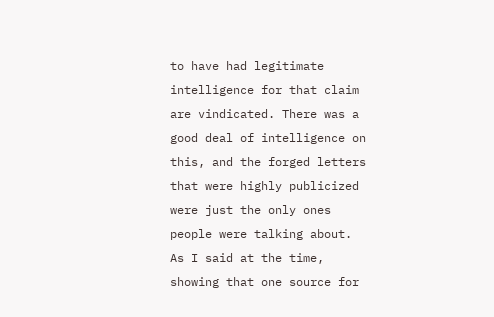to have had legitimate intelligence for that claim are vindicated. There was a good deal of intelligence on this, and the forged letters that were highly publicized were just the only ones people were talking about. As I said at the time, showing that one source for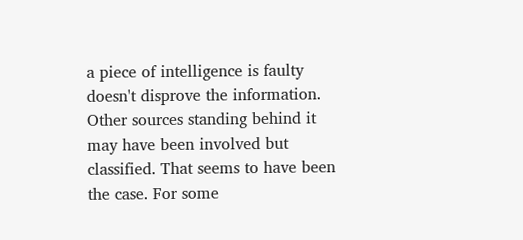a piece of intelligence is faulty doesn't disprove the information. Other sources standing behind it may have been involved but classified. That seems to have been the case. For some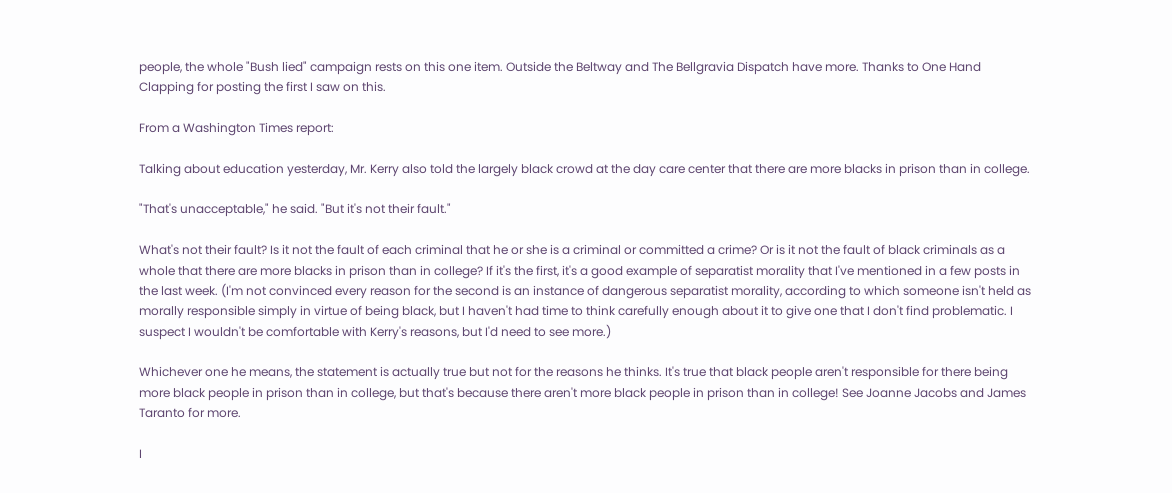people, the whole "Bush lied" campaign rests on this one item. Outside the Beltway and The Bellgravia Dispatch have more. Thanks to One Hand Clapping for posting the first I saw on this.

From a Washington Times report:

Talking about education yesterday, Mr. Kerry also told the largely black crowd at the day care center that there are more blacks in prison than in college.

"That's unacceptable," he said. "But it's not their fault."

What's not their fault? Is it not the fault of each criminal that he or she is a criminal or committed a crime? Or is it not the fault of black criminals as a whole that there are more blacks in prison than in college? If it's the first, it's a good example of separatist morality that I've mentioned in a few posts in the last week. (I'm not convinced every reason for the second is an instance of dangerous separatist morality, according to which someone isn't held as morally responsible simply in virtue of being black, but I haven't had time to think carefully enough about it to give one that I don't find problematic. I suspect I wouldn't be comfortable with Kerry's reasons, but I'd need to see more.)

Whichever one he means, the statement is actually true but not for the reasons he thinks. It's true that black people aren't responsible for there being more black people in prison than in college, but that's because there aren't more black people in prison than in college! See Joanne Jacobs and James Taranto for more.

I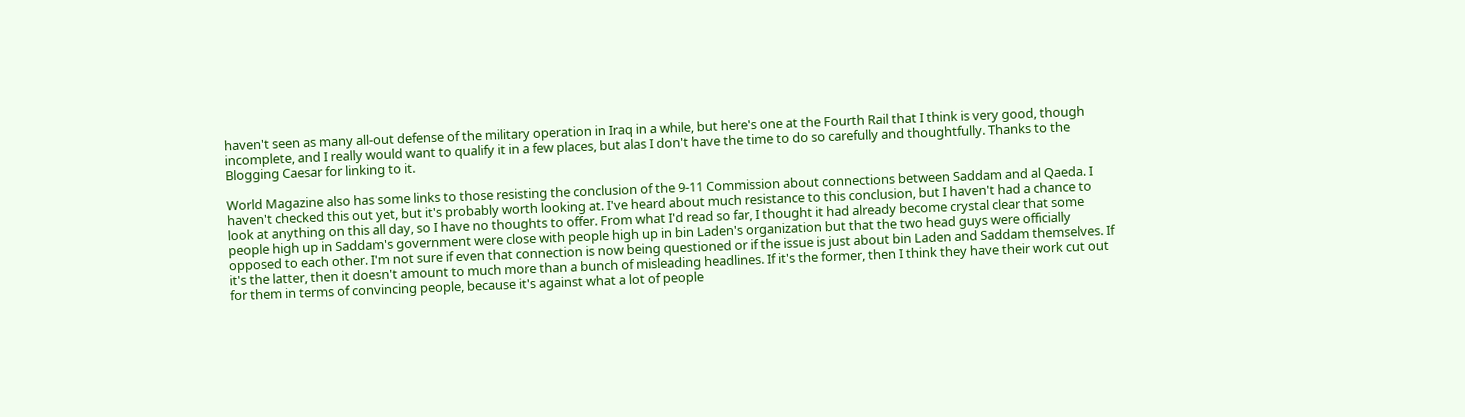haven't seen as many all-out defense of the military operation in Iraq in a while, but here's one at the Fourth Rail that I think is very good, though incomplete, and I really would want to qualify it in a few places, but alas I don't have the time to do so carefully and thoughtfully. Thanks to the Blogging Caesar for linking to it.

World Magazine also has some links to those resisting the conclusion of the 9-11 Commission about connections between Saddam and al Qaeda. I haven't checked this out yet, but it's probably worth looking at. I've heard about much resistance to this conclusion, but I haven't had a chance to look at anything on this all day, so I have no thoughts to offer. From what I'd read so far, I thought it had already become crystal clear that some people high up in Saddam's government were close with people high up in bin Laden's organization but that the two head guys were officially opposed to each other. I'm not sure if even that connection is now being questioned or if the issue is just about bin Laden and Saddam themselves. If it's the latter, then it doesn't amount to much more than a bunch of misleading headlines. If it's the former, then I think they have their work cut out for them in terms of convincing people, because it's against what a lot of people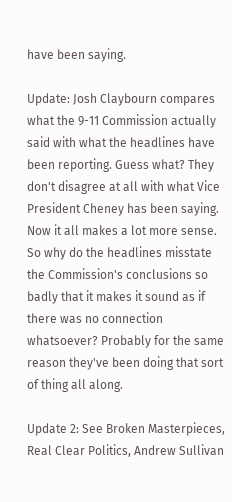have been saying.

Update: Josh Claybourn compares what the 9-11 Commission actually said with what the headlines have been reporting. Guess what? They don't disagree at all with what Vice President Cheney has been saying. Now it all makes a lot more sense. So why do the headlines misstate the Commission's conclusions so badly that it makes it sound as if there was no connection whatsoever? Probably for the same reason they've been doing that sort of thing all along.

Update 2: See Broken Masterpieces, Real Clear Politics, Andrew Sullivan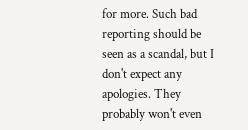for more. Such bad reporting should be seen as a scandal, but I don't expect any apologies. They probably won't even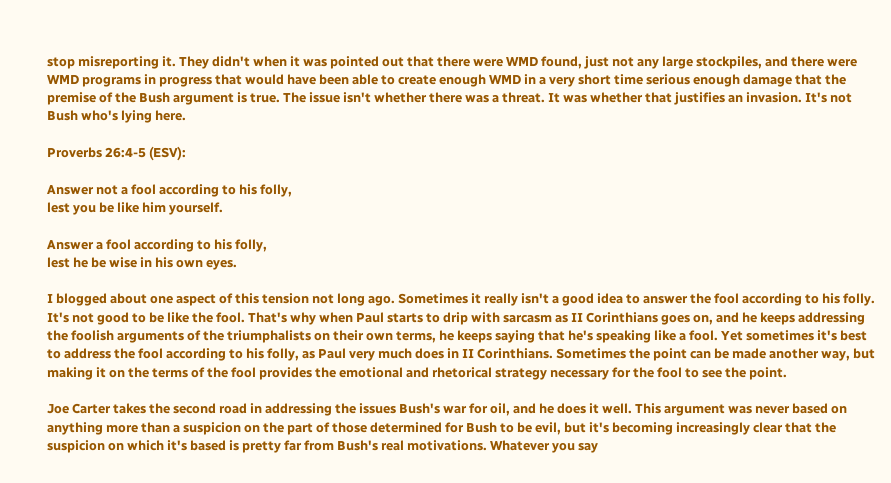stop misreporting it. They didn't when it was pointed out that there were WMD found, just not any large stockpiles, and there were WMD programs in progress that would have been able to create enough WMD in a very short time serious enough damage that the premise of the Bush argument is true. The issue isn't whether there was a threat. It was whether that justifies an invasion. It's not Bush who's lying here.

Proverbs 26:4-5 (ESV):

Answer not a fool according to his folly,
lest you be like him yourself.

Answer a fool according to his folly,
lest he be wise in his own eyes.

I blogged about one aspect of this tension not long ago. Sometimes it really isn't a good idea to answer the fool according to his folly. It's not good to be like the fool. That's why when Paul starts to drip with sarcasm as II Corinthians goes on, and he keeps addressing the foolish arguments of the triumphalists on their own terms, he keeps saying that he's speaking like a fool. Yet sometimes it's best to address the fool according to his folly, as Paul very much does in II Corinthians. Sometimes the point can be made another way, but making it on the terms of the fool provides the emotional and rhetorical strategy necessary for the fool to see the point.

Joe Carter takes the second road in addressing the issues Bush's war for oil, and he does it well. This argument was never based on anything more than a suspicion on the part of those determined for Bush to be evil, but it's becoming increasingly clear that the suspicion on which it's based is pretty far from Bush's real motivations. Whatever you say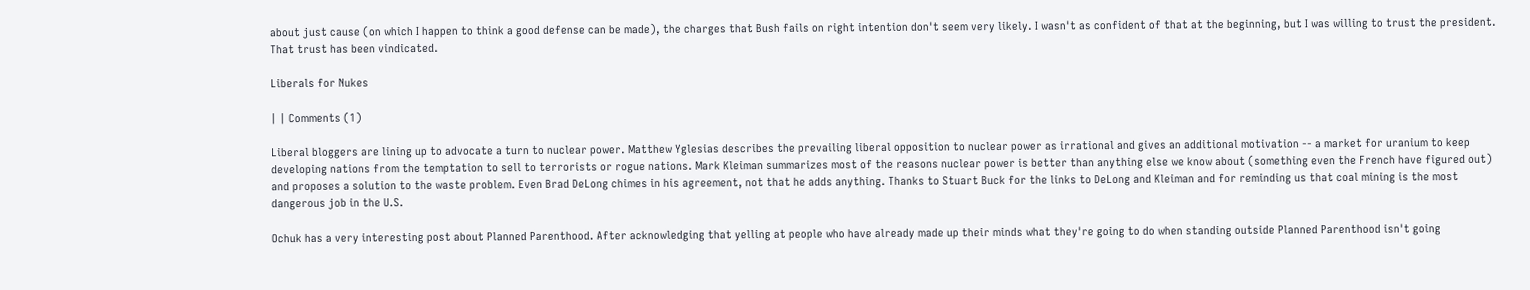about just cause (on which I happen to think a good defense can be made), the charges that Bush fails on right intention don't seem very likely. I wasn't as confident of that at the beginning, but I was willing to trust the president. That trust has been vindicated.

Liberals for Nukes

| | Comments (1)

Liberal bloggers are lining up to advocate a turn to nuclear power. Matthew Yglesias describes the prevailing liberal opposition to nuclear power as irrational and gives an additional motivation -- a market for uranium to keep developing nations from the temptation to sell to terrorists or rogue nations. Mark Kleiman summarizes most of the reasons nuclear power is better than anything else we know about (something even the French have figured out) and proposes a solution to the waste problem. Even Brad DeLong chimes in his agreement, not that he adds anything. Thanks to Stuart Buck for the links to DeLong and Kleiman and for reminding us that coal mining is the most dangerous job in the U.S.

Ochuk has a very interesting post about Planned Parenthood. After acknowledging that yelling at people who have already made up their minds what they're going to do when standing outside Planned Parenthood isn't going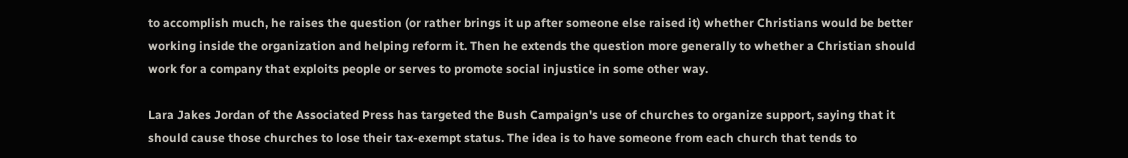to accomplish much, he raises the question (or rather brings it up after someone else raised it) whether Christians would be better working inside the organization and helping reform it. Then he extends the question more generally to whether a Christian should work for a company that exploits people or serves to promote social injustice in some other way.

Lara Jakes Jordan of the Associated Press has targeted the Bush Campaign's use of churches to organize support, saying that it should cause those churches to lose their tax-exempt status. The idea is to have someone from each church that tends to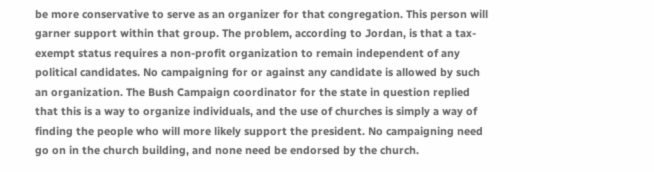be more conservative to serve as an organizer for that congregation. This person will garner support within that group. The problem, according to Jordan, is that a tax-exempt status requires a non-profit organization to remain independent of any political candidates. No campaigning for or against any candidate is allowed by such an organization. The Bush Campaign coordinator for the state in question replied that this is a way to organize individuals, and the use of churches is simply a way of finding the people who will more likely support the president. No campaigning need go on in the church building, and none need be endorsed by the church.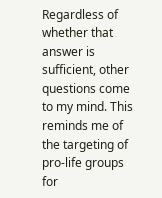Regardless of whether that answer is sufficient, other questions come to my mind. This reminds me of the targeting of pro-life groups for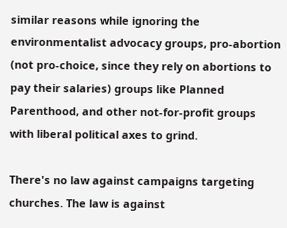similar reasons while ignoring the environmentalist advocacy groups, pro-abortion (not pro-choice, since they rely on abortions to pay their salaries) groups like Planned Parenthood, and other not-for-profit groups with liberal political axes to grind.

There's no law against campaigns targeting churches. The law is against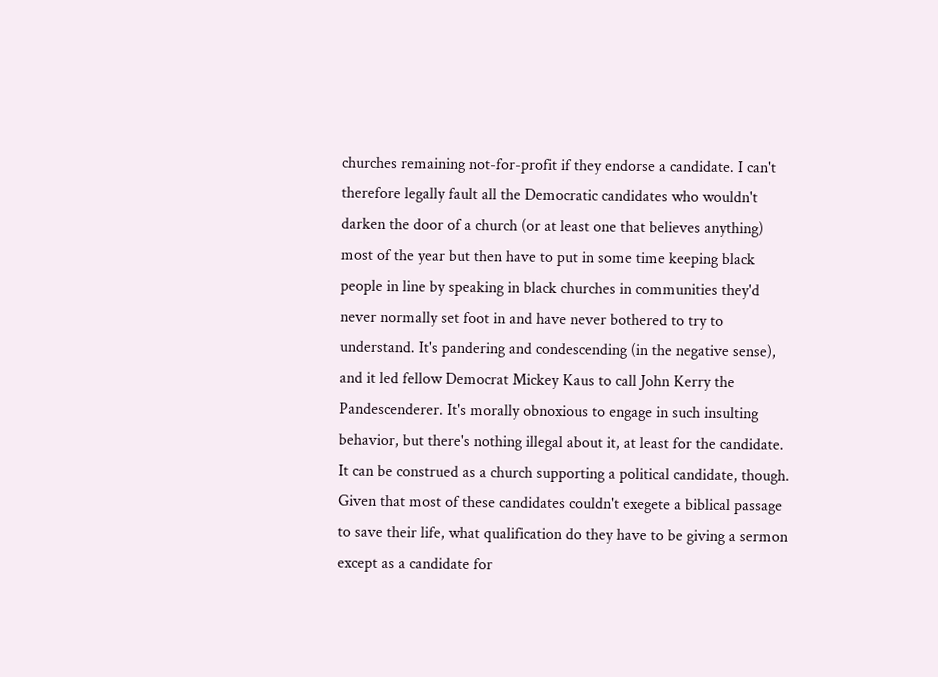churches remaining not-for-profit if they endorse a candidate. I can't therefore legally fault all the Democratic candidates who wouldn't darken the door of a church (or at least one that believes anything) most of the year but then have to put in some time keeping black people in line by speaking in black churches in communities they'd never normally set foot in and have never bothered to try to understand. It's pandering and condescending (in the negative sense), and it led fellow Democrat Mickey Kaus to call John Kerry the Pandescenderer. It's morally obnoxious to engage in such insulting behavior, but there's nothing illegal about it, at least for the candidate. It can be construed as a church supporting a political candidate, though. Given that most of these candidates couldn't exegete a biblical passage to save their life, what qualification do they have to be giving a sermon except as a candidate for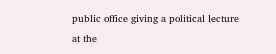public office giving a political lecture at the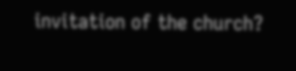invitation of the church?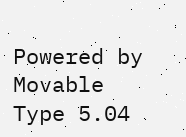Powered by Movable Type 5.04